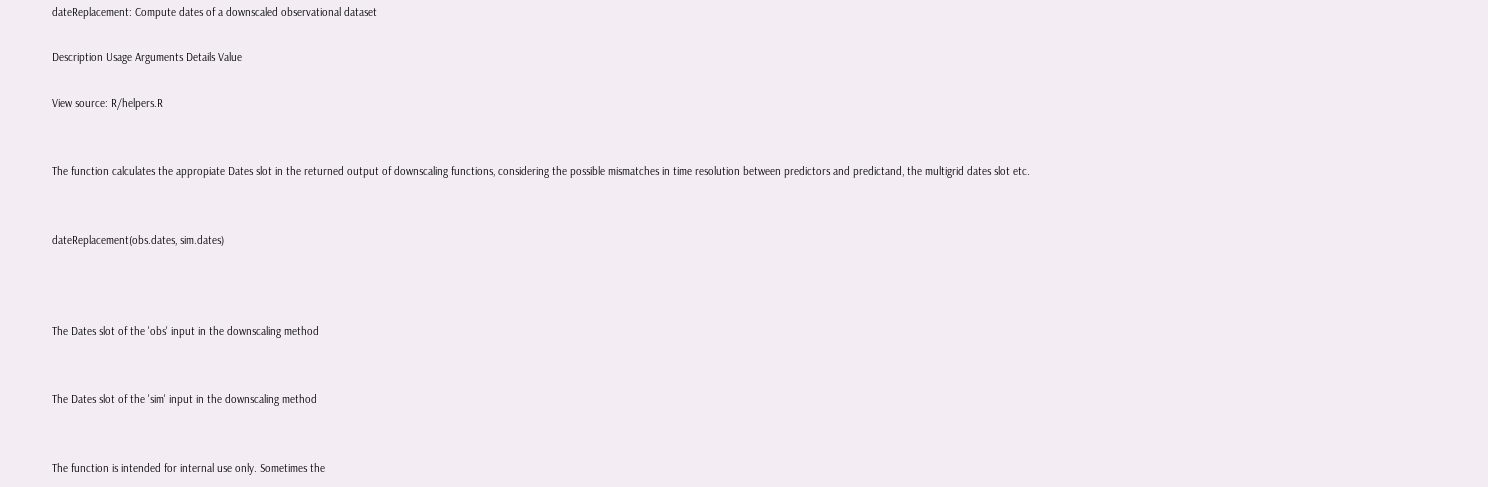dateReplacement: Compute dates of a downscaled observational dataset

Description Usage Arguments Details Value

View source: R/helpers.R


The function calculates the appropiate Dates slot in the returned output of downscaling functions, considering the possible mismatches in time resolution between predictors and predictand, the multigrid dates slot etc.


dateReplacement(obs.dates, sim.dates)



The Dates slot of the 'obs' input in the downscaling method


The Dates slot of the 'sim' input in the downscaling method


The function is intended for internal use only. Sometimes the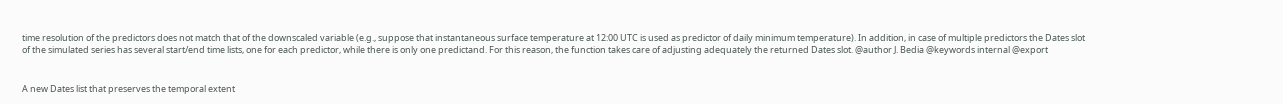time resolution of the predictors does not match that of the downscaled variable (e.g., suppose that instantaneous surface temperature at 12:00 UTC is used as predictor of daily minimum temperature). In addition, in case of multiple predictors the Dates slot of the simulated series has several start/end time lists, one for each predictor, while there is only one predictand. For this reason, the function takes care of adjusting adequately the returned Dates slot. @author J. Bedia @keywords internal @export


A new Dates list that preserves the temporal extent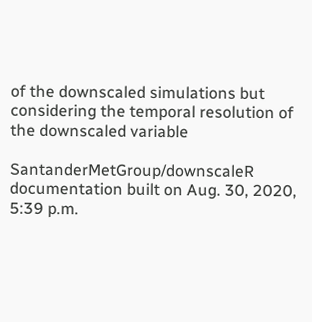of the downscaled simulations but considering the temporal resolution of the downscaled variable

SantanderMetGroup/downscaleR documentation built on Aug. 30, 2020, 5:39 p.m.